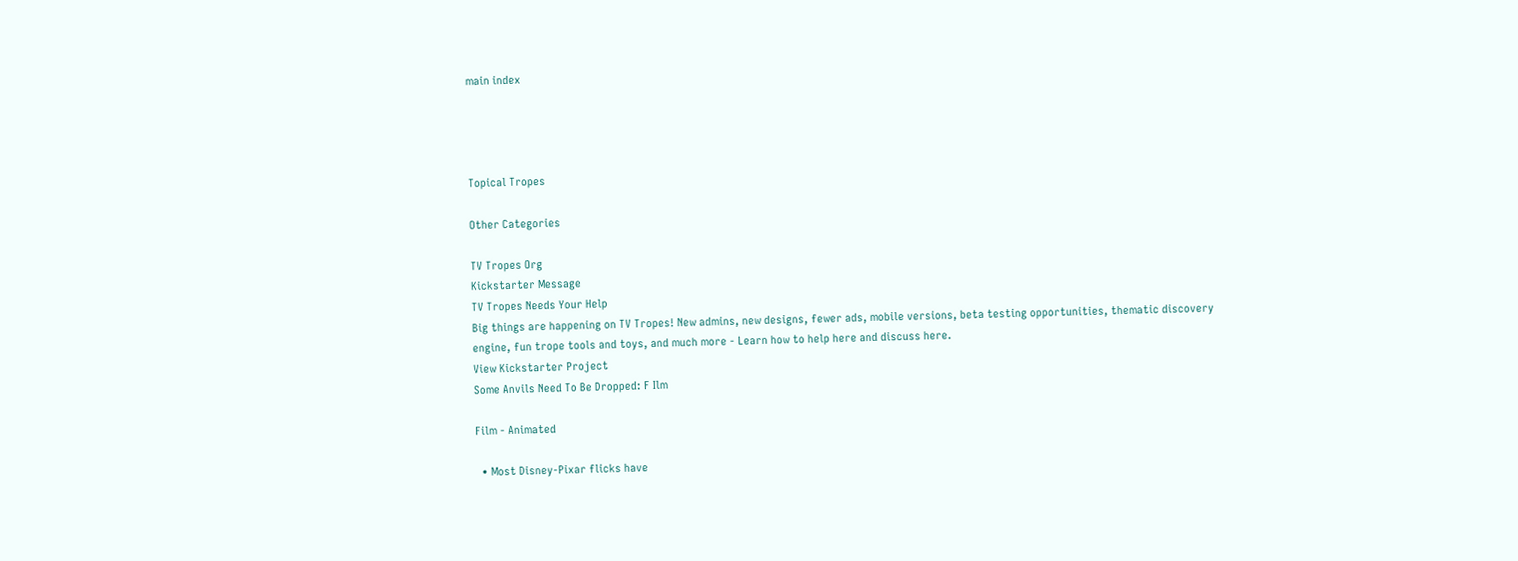main index




Topical Tropes

Other Categories

TV Tropes Org
Kickstarter Message
TV Tropes Needs Your Help
Big things are happening on TV Tropes! New admins, new designs, fewer ads, mobile versions, beta testing opportunities, thematic discovery engine, fun trope tools and toys, and much more - Learn how to help here and discuss here.
View Kickstarter Project
Some Anvils Need To Be Dropped: F Ilm

Film - Animated

  • Most Disney-Pixar flicks have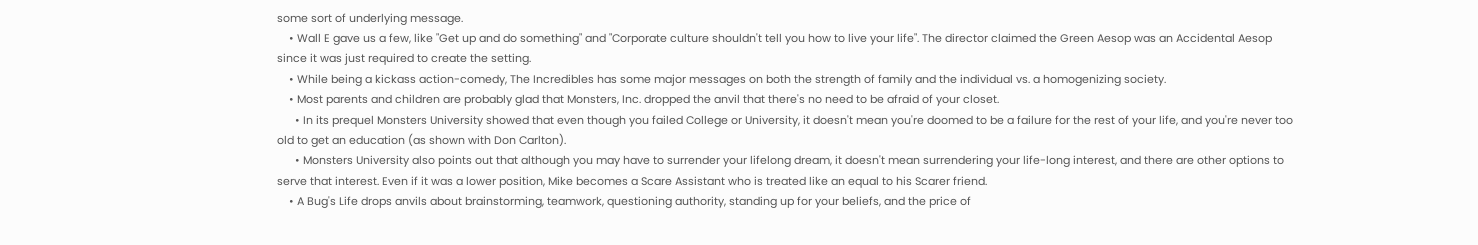some sort of underlying message.
    • Wall E gave us a few, like "Get up and do something" and "Corporate culture shouldn't tell you how to live your life". The director claimed the Green Aesop was an Accidental Aesop since it was just required to create the setting.
    • While being a kickass action-comedy, The Incredibles has some major messages on both the strength of family and the individual vs. a homogenizing society.
    • Most parents and children are probably glad that Monsters, Inc. dropped the anvil that there's no need to be afraid of your closet.
      • In its prequel Monsters University showed that even though you failed College or University, it doesn't mean you're doomed to be a failure for the rest of your life, and you're never too old to get an education (as shown with Don Carlton).
      • Monsters University also points out that although you may have to surrender your lifelong dream, it doesn't mean surrendering your life-long interest, and there are other options to serve that interest. Even if it was a lower position, Mike becomes a Scare Assistant who is treated like an equal to his Scarer friend.
    • A Bug's Life drops anvils about brainstorming, teamwork, questioning authority, standing up for your beliefs, and the price of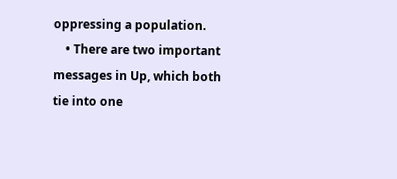oppressing a population.
    • There are two important messages in Up, which both tie into one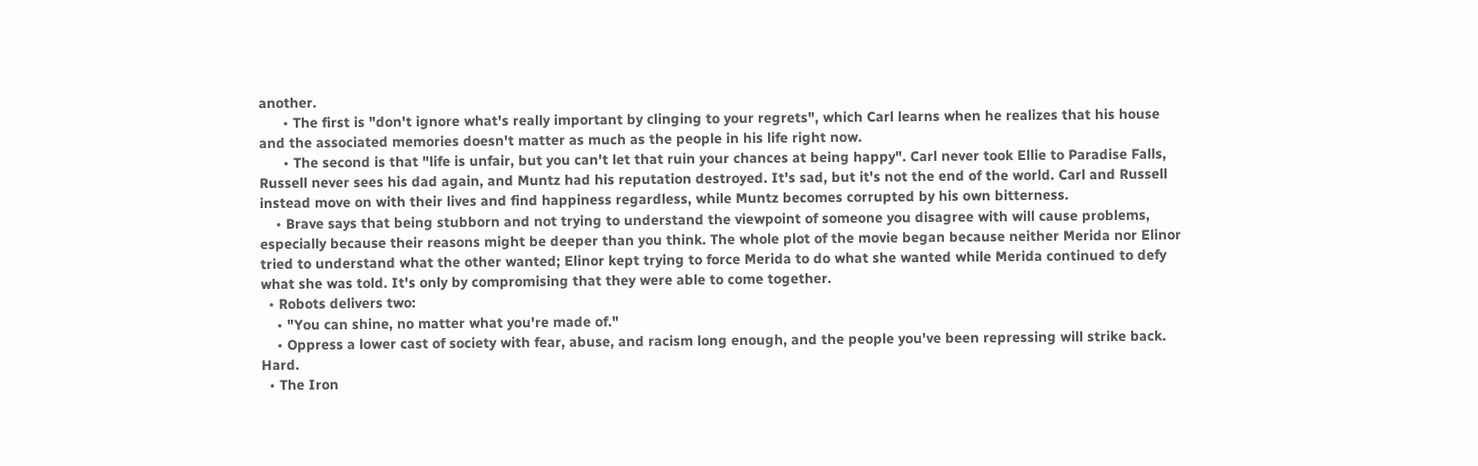another.
      • The first is "don't ignore what's really important by clinging to your regrets", which Carl learns when he realizes that his house and the associated memories doesn't matter as much as the people in his life right now.
      • The second is that "life is unfair, but you can't let that ruin your chances at being happy". Carl never took Ellie to Paradise Falls, Russell never sees his dad again, and Muntz had his reputation destroyed. It's sad, but it's not the end of the world. Carl and Russell instead move on with their lives and find happiness regardless, while Muntz becomes corrupted by his own bitterness.
    • Brave says that being stubborn and not trying to understand the viewpoint of someone you disagree with will cause problems, especially because their reasons might be deeper than you think. The whole plot of the movie began because neither Merida nor Elinor tried to understand what the other wanted; Elinor kept trying to force Merida to do what she wanted while Merida continued to defy what she was told. It's only by compromising that they were able to come together.
  • Robots delivers two:
    • "You can shine, no matter what you're made of."
    • Oppress a lower cast of society with fear, abuse, and racism long enough, and the people you've been repressing will strike back. Hard.
  • The Iron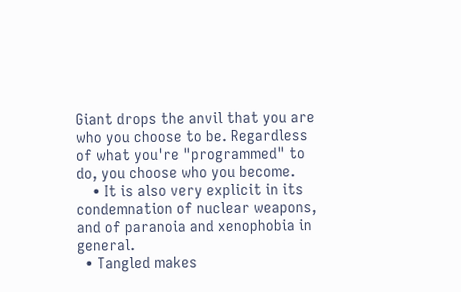Giant drops the anvil that you are who you choose to be. Regardless of what you're "programmed" to do, you choose who you become.
    • It is also very explicit in its condemnation of nuclear weapons, and of paranoia and xenophobia in general.
  • Tangled makes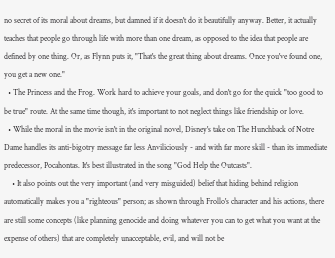no secret of its moral about dreams, but damned if it doesn't do it beautifully anyway. Better, it actually teaches that people go through life with more than one dream, as opposed to the idea that people are defined by one thing. Or, as Flynn puts it, "That's the great thing about dreams. Once you've found one, you get a new one."
  • The Princess and the Frog. Work hard to achieve your goals, and don't go for the quick "too good to be true" route. At the same time though, it's important to not neglect things like friendship or love.
  • While the moral in the movie isn't in the original novel, Disney's take on The Hunchback of Notre Dame handles its anti-bigotry message far less Anviliciously - and with far more skill - than its immediate predecessor, Pocahontas. It's best illustrated in the song "God Help the Outcasts".
    • It also points out the very important (and very misguided) belief that hiding behind religion automatically makes you a "righteous" person; as shown through Frollo's character and his actions, there are still some concepts (like planning genocide and doing whatever you can to get what you want at the expense of others) that are completely unacceptable, evil, and will not be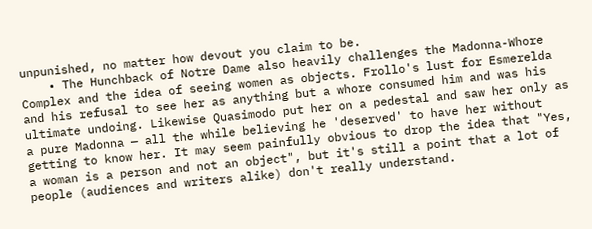unpunished, no matter how devout you claim to be.
    • The Hunchback of Notre Dame also heavily challenges the Madonna-Whore Complex and the idea of seeing women as objects. Frollo's lust for Esmerelda and his refusal to see her as anything but a whore consumed him and was his ultimate undoing. Likewise Quasimodo put her on a pedestal and saw her only as a pure Madonna — all the while believing he 'deserved' to have her without getting to know her. It may seem painfully obvious to drop the idea that "Yes, a woman is a person and not an object", but it's still a point that a lot of people (audiences and writers alike) don't really understand.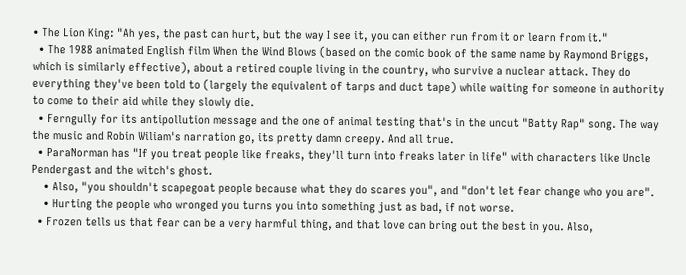• The Lion King: "Ah yes, the past can hurt, but the way I see it, you can either run from it or learn from it."
  • The 1988 animated English film When the Wind Blows (based on the comic book of the same name by Raymond Briggs, which is similarly effective), about a retired couple living in the country, who survive a nuclear attack. They do everything they've been told to (largely the equivalent of tarps and duct tape) while waiting for someone in authority to come to their aid while they slowly die.
  • Ferngully for its antipollution message and the one of animal testing that's in the uncut "Batty Rap" song. The way the music and Robin Wiliam's narration go, its pretty damn creepy. And all true.
  • ParaNorman has "If you treat people like freaks, they'll turn into freaks later in life" with characters like Uncle Pendergast and the witch's ghost.
    • Also, "you shouldn't scapegoat people because what they do scares you", and "don't let fear change who you are".
    • Hurting the people who wronged you turns you into something just as bad, if not worse.
  • Frozen tells us that fear can be a very harmful thing, and that love can bring out the best in you. Also,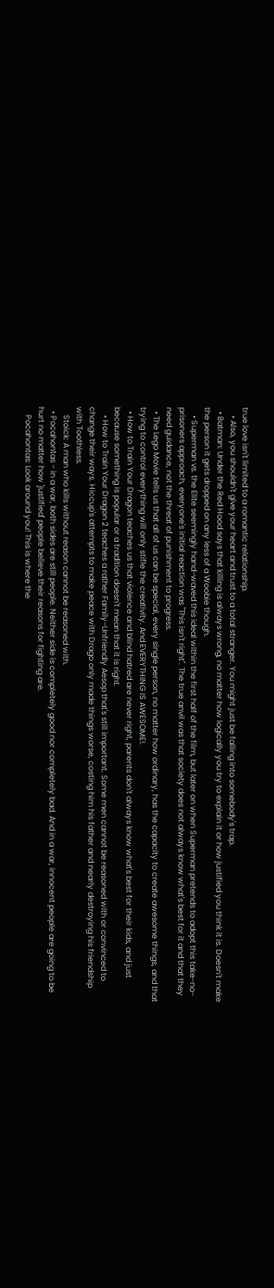true love isn't limited to a romantic relationship.
    • Also, you shouldn't give your heart and trust to a total stranger. You might just be falling into somebody's trap.
  • Batman: Under the Red Hood says that killing is always wrong, no matter how logically you try to explain it or how justified you think it is. Doesn't make the person it gets dropped on any less of a Woobie though.
    • Superman vs. the Elite seemingly hand-waved this ideal within the first half of the film, but later on when Superman pretends to adopt this take-no-prisoners approach, everyone's initial reaction was "This isn't right". The true anvil was that society does not always know what's best for it and that they need guidance, not the threat of punishment to progress.
  • The Lego Movie tells us that all of us can be special, every single person, no matter how ordinary, has the capacity to create awesome things, and that trying to control everything will only stifle the creativity. And EVERYTHING IS AWESOME!.
  • How to Train Your Dragon teaches us that violence and blind hatred are never right, parents don't always know what's best for their kids, and just because something is popular or a tradition doesn't mean that it is right.
    • How to Train Your Dragon 2 teaches a rather Family-Unfriendly Aesop that's still important. Some men cannot be reasoned with or convinced to change their ways. Hiccup's attempts to make peace with Drago only made things worse, costing him his father and nearly destroying his friendship with Toothless.
    Stoick: A man who kills without reason cannot be reasoned with.
  • Pocahontas - in a war, both sides are still people. Neither side is completely good nor completely bad. And in a war, innocent people are going to be hurt no matter how 'justified' people believe their reasons for fighting are.
    Pocahontas: Look around you! This is where the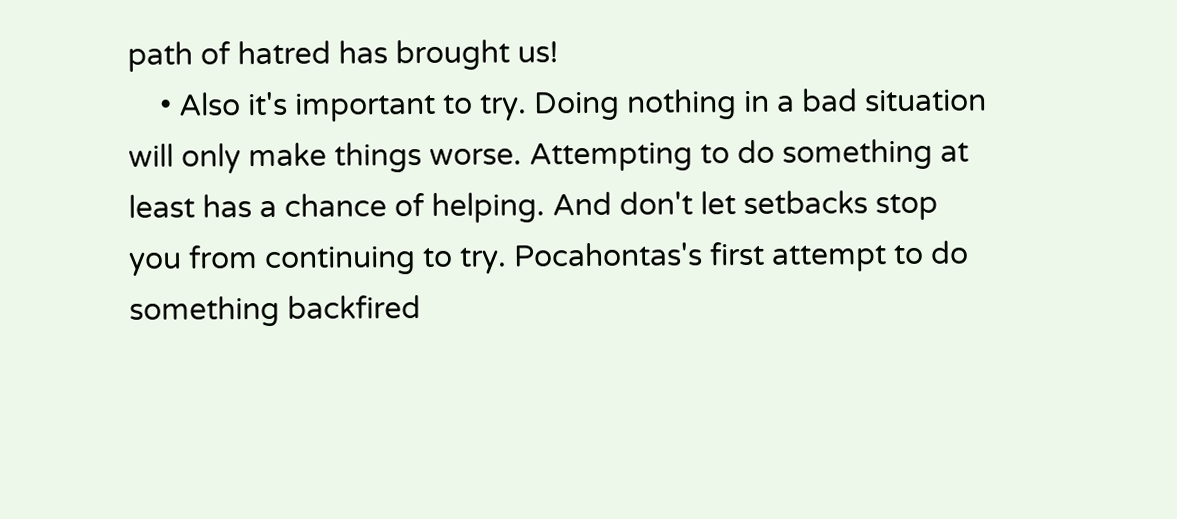path of hatred has brought us!
    • Also it's important to try. Doing nothing in a bad situation will only make things worse. Attempting to do something at least has a chance of helping. And don't let setbacks stop you from continuing to try. Pocahontas's first attempt to do something backfired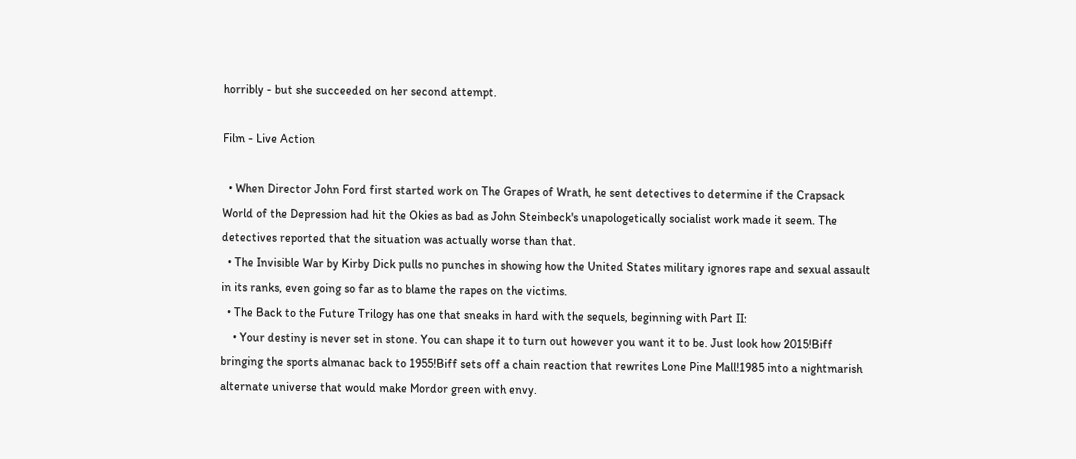horribly - but she succeeded on her second attempt.

Film - Live Action

  • When Director John Ford first started work on The Grapes of Wrath, he sent detectives to determine if the Crapsack World of the Depression had hit the Okies as bad as John Steinbeck's unapologetically socialist work made it seem. The detectives reported that the situation was actually worse than that.
  • The Invisible War by Kirby Dick pulls no punches in showing how the United States military ignores rape and sexual assault in its ranks, even going so far as to blame the rapes on the victims.
  • The Back to the Future Trilogy has one that sneaks in hard with the sequels, beginning with Part II:
    • Your destiny is never set in stone. You can shape it to turn out however you want it to be. Just look how 2015!Biff bringing the sports almanac back to 1955!Biff sets off a chain reaction that rewrites Lone Pine Mall!1985 into a nightmarish alternate universe that would make Mordor green with envy.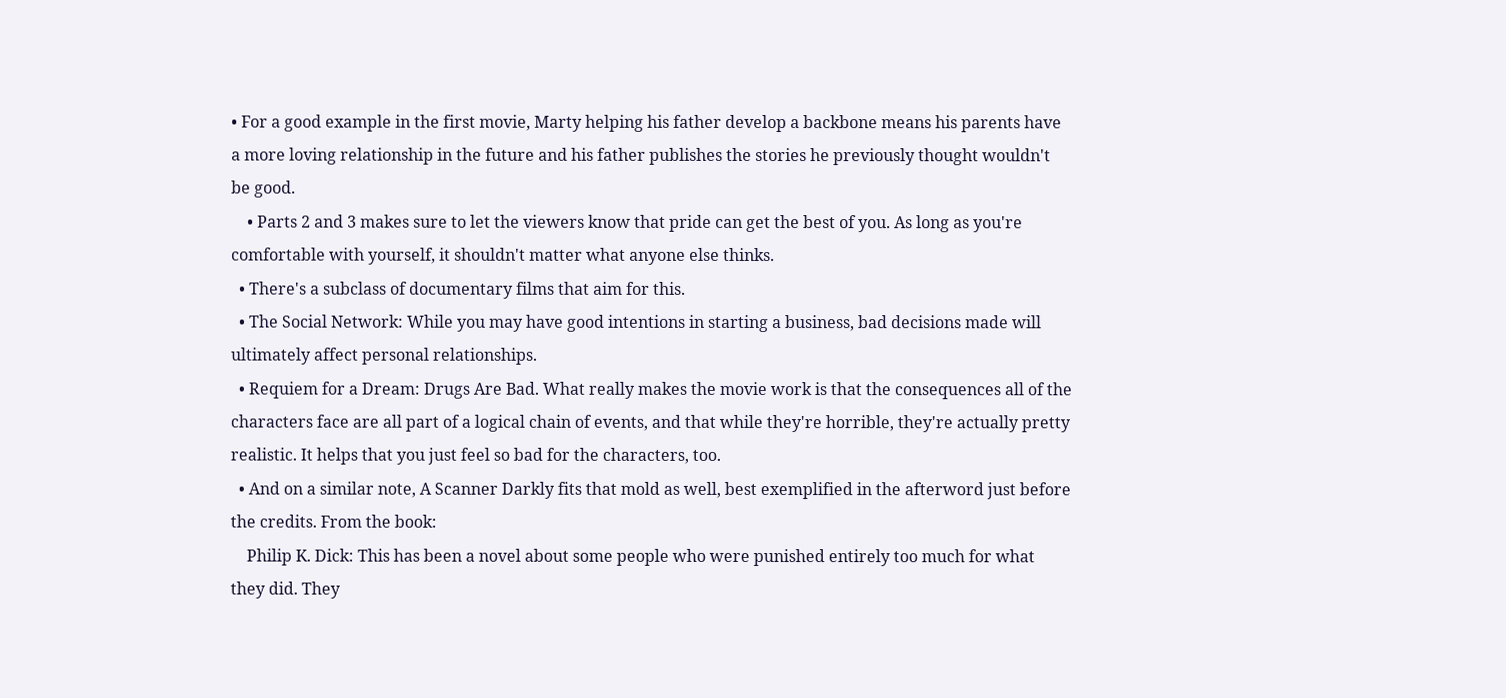• For a good example in the first movie, Marty helping his father develop a backbone means his parents have a more loving relationship in the future and his father publishes the stories he previously thought wouldn't be good.
    • Parts 2 and 3 makes sure to let the viewers know that pride can get the best of you. As long as you're comfortable with yourself, it shouldn't matter what anyone else thinks.
  • There's a subclass of documentary films that aim for this.
  • The Social Network: While you may have good intentions in starting a business, bad decisions made will ultimately affect personal relationships.
  • Requiem for a Dream: Drugs Are Bad. What really makes the movie work is that the consequences all of the characters face are all part of a logical chain of events, and that while they're horrible, they're actually pretty realistic. It helps that you just feel so bad for the characters, too.
  • And on a similar note, A Scanner Darkly fits that mold as well, best exemplified in the afterword just before the credits. From the book:
    Philip K. Dick: This has been a novel about some people who were punished entirely too much for what they did. They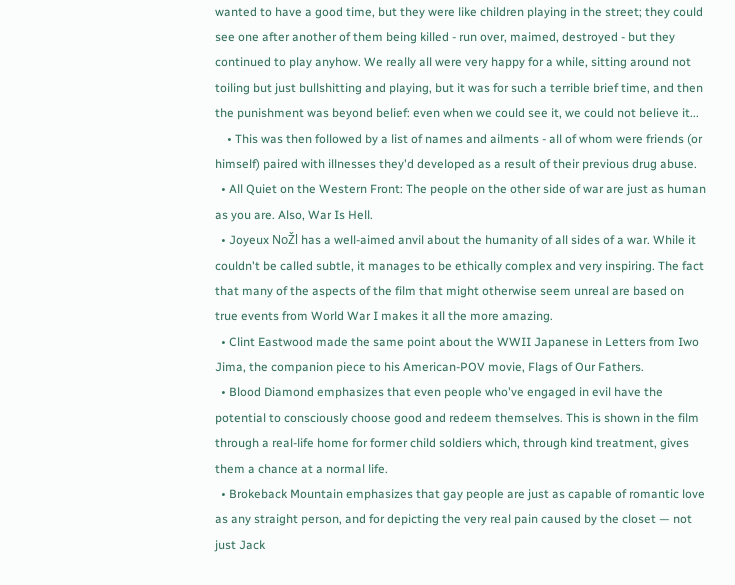wanted to have a good time, but they were like children playing in the street; they could see one after another of them being killed - run over, maimed, destroyed - but they continued to play anyhow. We really all were very happy for a while, sitting around not toiling but just bullshitting and playing, but it was for such a terrible brief time, and then the punishment was beyond belief: even when we could see it, we could not believe it...
    • This was then followed by a list of names and ailments - all of whom were friends (or himself) paired with illnesses they'd developed as a result of their previous drug abuse.
  • All Quiet on the Western Front: The people on the other side of war are just as human as you are. Also, War Is Hell.
  • Joyeux NoŽl has a well-aimed anvil about the humanity of all sides of a war. While it couldn't be called subtle, it manages to be ethically complex and very inspiring. The fact that many of the aspects of the film that might otherwise seem unreal are based on true events from World War I makes it all the more amazing.
  • Clint Eastwood made the same point about the WWII Japanese in Letters from Iwo Jima, the companion piece to his American-POV movie, Flags of Our Fathers.
  • Blood Diamond emphasizes that even people who've engaged in evil have the potential to consciously choose good and redeem themselves. This is shown in the film through a real-life home for former child soldiers which, through kind treatment, gives them a chance at a normal life.
  • Brokeback Mountain emphasizes that gay people are just as capable of romantic love as any straight person, and for depicting the very real pain caused by the closet — not just Jack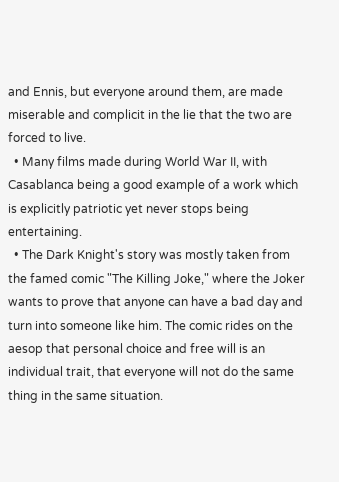and Ennis, but everyone around them, are made miserable and complicit in the lie that the two are forced to live.
  • Many films made during World War II, with Casablanca being a good example of a work which is explicitly patriotic yet never stops being entertaining.
  • The Dark Knight's story was mostly taken from the famed comic "The Killing Joke," where the Joker wants to prove that anyone can have a bad day and turn into someone like him. The comic rides on the aesop that personal choice and free will is an individual trait, that everyone will not do the same thing in the same situation.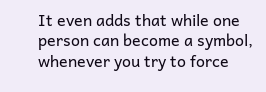It even adds that while one person can become a symbol, whenever you try to force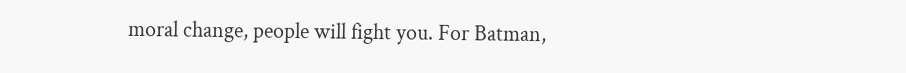moral change, people will fight you. For Batman,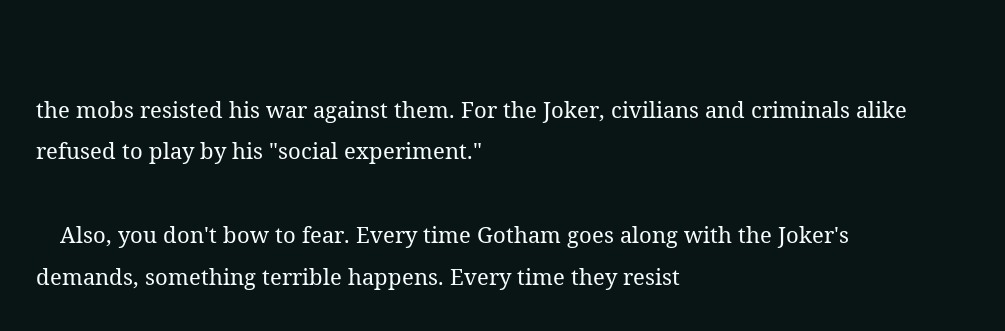the mobs resisted his war against them. For the Joker, civilians and criminals alike refused to play by his "social experiment."

    Also, you don't bow to fear. Every time Gotham goes along with the Joker's demands, something terrible happens. Every time they resist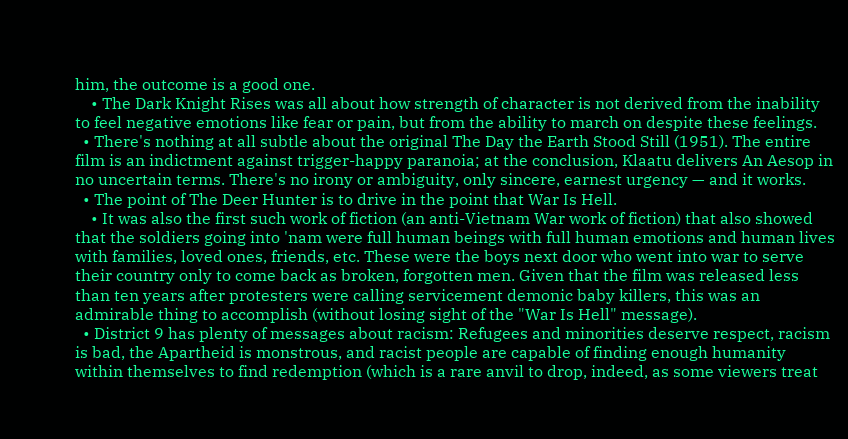him, the outcome is a good one.
    • The Dark Knight Rises was all about how strength of character is not derived from the inability to feel negative emotions like fear or pain, but from the ability to march on despite these feelings.
  • There's nothing at all subtle about the original The Day the Earth Stood Still (1951). The entire film is an indictment against trigger-happy paranoia; at the conclusion, Klaatu delivers An Aesop in no uncertain terms. There's no irony or ambiguity, only sincere, earnest urgency — and it works.
  • The point of The Deer Hunter is to drive in the point that War Is Hell.
    • It was also the first such work of fiction (an anti-Vietnam War work of fiction) that also showed that the soldiers going into 'nam were full human beings with full human emotions and human lives with families, loved ones, friends, etc. These were the boys next door who went into war to serve their country only to come back as broken, forgotten men. Given that the film was released less than ten years after protesters were calling servicement demonic baby killers, this was an admirable thing to accomplish (without losing sight of the "War Is Hell" message).
  • District 9 has plenty of messages about racism: Refugees and minorities deserve respect, racism is bad, the Apartheid is monstrous, and racist people are capable of finding enough humanity within themselves to find redemption (which is a rare anvil to drop, indeed, as some viewers treat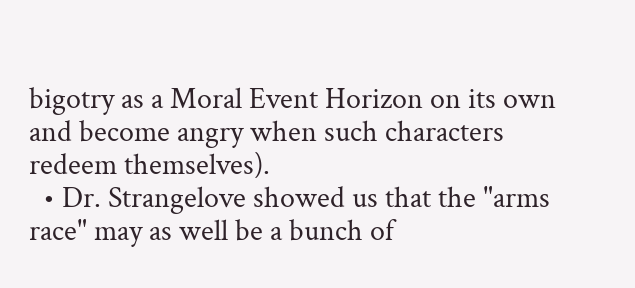bigotry as a Moral Event Horizon on its own and become angry when such characters redeem themselves).
  • Dr. Strangelove showed us that the "arms race" may as well be a bunch of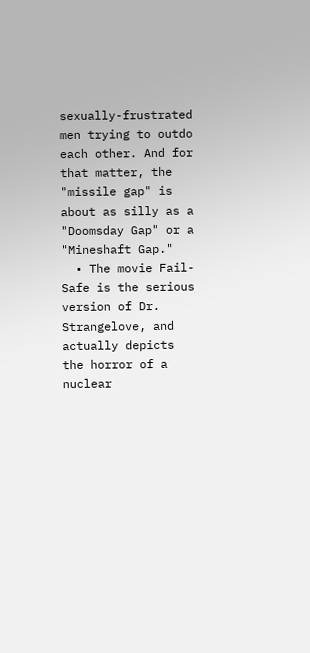sexually-frustrated men trying to outdo each other. And for that matter, the "missile gap" is about as silly as a "Doomsday Gap" or a "Mineshaft Gap."
  • The movie Fail-Safe is the serious version of Dr. Strangelove, and actually depicts the horror of a nuclear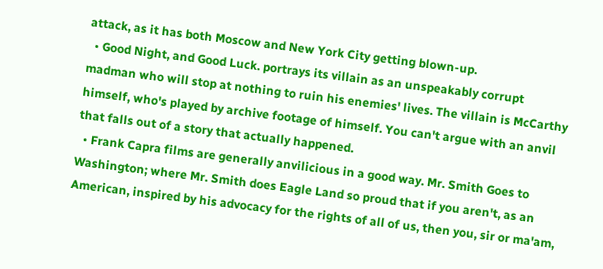attack, as it has both Moscow and New York City getting blown-up.
  • Good Night, and Good Luck. portrays its villain as an unspeakably corrupt madman who will stop at nothing to ruin his enemies' lives. The villain is McCarthy himself, who's played by archive footage of himself. You can't argue with an anvil that falls out of a story that actually happened.
  • Frank Capra films are generally anvilicious in a good way. Mr. Smith Goes to Washington; where Mr. Smith does Eagle Land so proud that if you aren't, as an American, inspired by his advocacy for the rights of all of us, then you, sir or ma'am,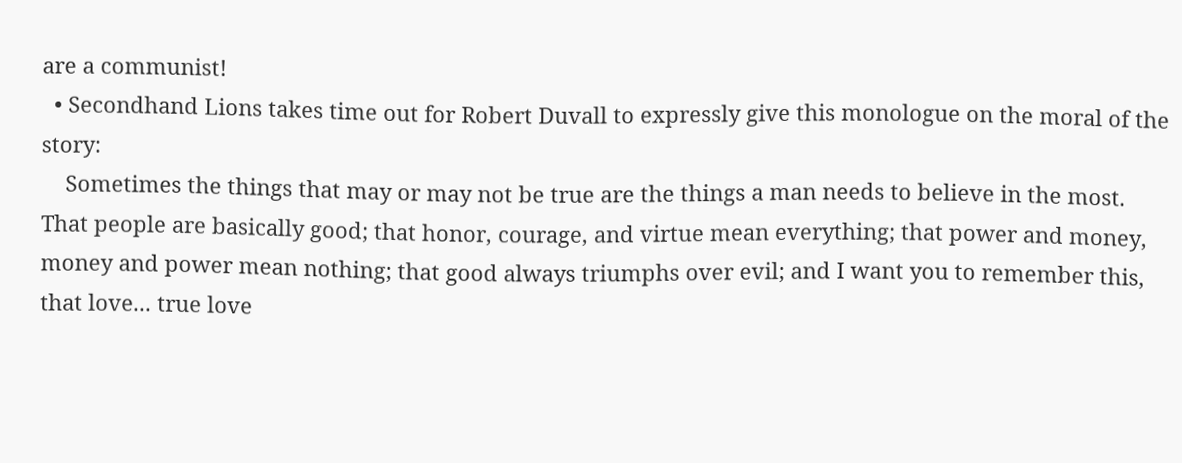are a communist!
  • Secondhand Lions takes time out for Robert Duvall to expressly give this monologue on the moral of the story:
    Sometimes the things that may or may not be true are the things a man needs to believe in the most. That people are basically good; that honor, courage, and virtue mean everything; that power and money, money and power mean nothing; that good always triumphs over evil; and I want you to remember this, that love... true love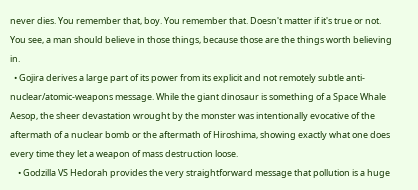never dies. You remember that, boy. You remember that. Doesn't matter if it's true or not. You see, a man should believe in those things, because those are the things worth believing in.
  • Gojira derives a large part of its power from its explicit and not remotely subtle anti-nuclear/atomic-weapons message. While the giant dinosaur is something of a Space Whale Aesop, the sheer devastation wrought by the monster was intentionally evocative of the aftermath of a nuclear bomb or the aftermath of Hiroshima, showing exactly what one does every time they let a weapon of mass destruction loose.
    • Godzilla VS Hedorah provides the very straightforward message that pollution is a huge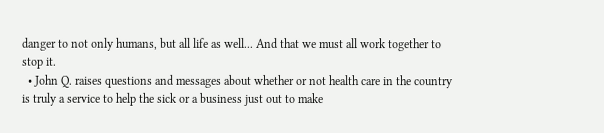danger to not only humans, but all life as well... And that we must all work together to stop it.
  • John Q. raises questions and messages about whether or not health care in the country is truly a service to help the sick or a business just out to make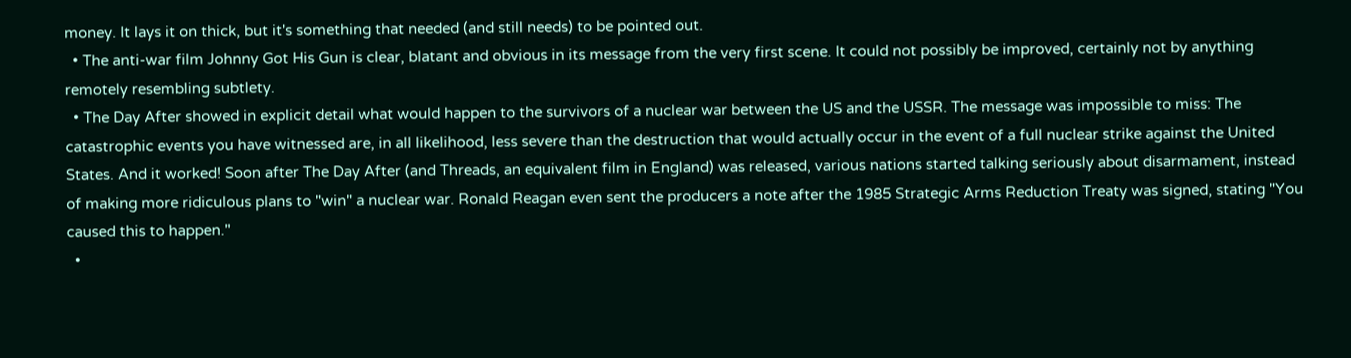money. It lays it on thick, but it's something that needed (and still needs) to be pointed out.
  • The anti-war film Johnny Got His Gun is clear, blatant and obvious in its message from the very first scene. It could not possibly be improved, certainly not by anything remotely resembling subtlety.
  • The Day After showed in explicit detail what would happen to the survivors of a nuclear war between the US and the USSR. The message was impossible to miss: The catastrophic events you have witnessed are, in all likelihood, less severe than the destruction that would actually occur in the event of a full nuclear strike against the United States. And it worked! Soon after The Day After (and Threads, an equivalent film in England) was released, various nations started talking seriously about disarmament, instead of making more ridiculous plans to "win" a nuclear war. Ronald Reagan even sent the producers a note after the 1985 Strategic Arms Reduction Treaty was signed, stating "You caused this to happen."
  •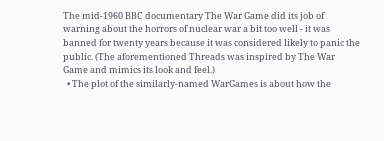The mid-1960 BBC documentary The War Game did its job of warning about the horrors of nuclear war a bit too well - it was banned for twenty years because it was considered likely to panic the public. (The aforementioned Threads was inspired by The War Game and mimics its look and feel.)
  • The plot of the similarly-named WarGames is about how the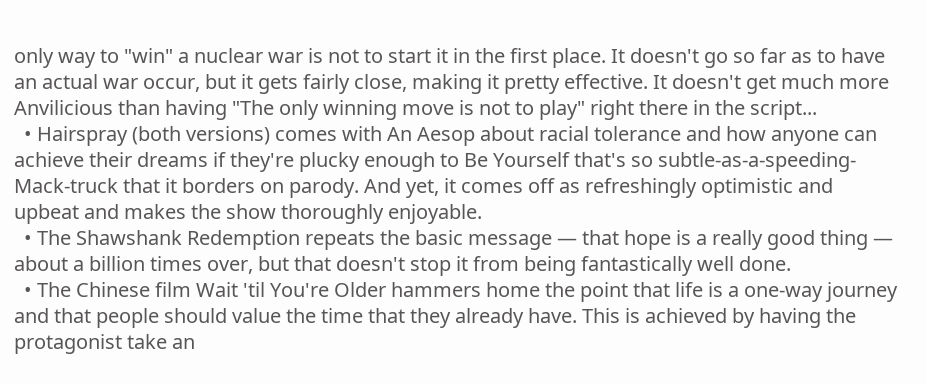only way to "win" a nuclear war is not to start it in the first place. It doesn't go so far as to have an actual war occur, but it gets fairly close, making it pretty effective. It doesn't get much more Anvilicious than having "The only winning move is not to play" right there in the script...
  • Hairspray (both versions) comes with An Aesop about racial tolerance and how anyone can achieve their dreams if they're plucky enough to Be Yourself that's so subtle-as-a-speeding-Mack-truck that it borders on parody. And yet, it comes off as refreshingly optimistic and upbeat and makes the show thoroughly enjoyable.
  • The Shawshank Redemption repeats the basic message — that hope is a really good thing — about a billion times over, but that doesn't stop it from being fantastically well done.
  • The Chinese film Wait 'til You're Older hammers home the point that life is a one-way journey and that people should value the time that they already have. This is achieved by having the protagonist take an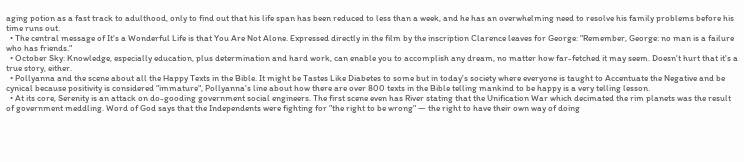aging potion as a fast track to adulthood, only to find out that his life span has been reduced to less than a week, and he has an overwhelming need to resolve his family problems before his time runs out.
  • The central message of It's a Wonderful Life is that You Are Not Alone. Expressed directly in the film by the inscription Clarence leaves for George: "Remember, George: no man is a failure who has friends."
  • October Sky: Knowledge, especially education, plus determination and hard work, can enable you to accomplish any dream, no matter how far-fetched it may seem. Doesn't hurt that it's a true story, either.
  • Pollyanna and the scene about all the Happy Texts in the Bible. It might be Tastes Like Diabetes to some but in today's society where everyone is taught to Accentuate the Negative and be cynical because positivity is considered "immature", Pollyanna's line about how there are over 800 texts in the Bible telling mankind to be happy is a very telling lesson.
  • At its core, Serenity is an attack on do-gooding government social engineers. The first scene even has River stating that the Unification War which decimated the rim planets was the result of government meddling. Word of God says that the Independents were fighting for "the right to be wrong" — the right to have their own way of doing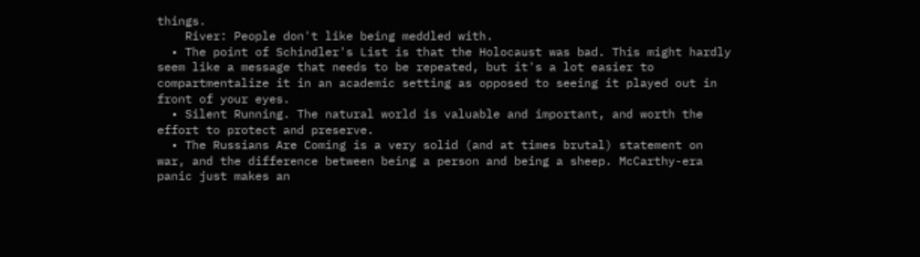things.
    River: People don't like being meddled with.
  • The point of Schindler's List is that the Holocaust was bad. This might hardly seem like a message that needs to be repeated, but it's a lot easier to compartmentalize it in an academic setting as opposed to seeing it played out in front of your eyes.
  • Silent Running. The natural world is valuable and important, and worth the effort to protect and preserve.
  • The Russians Are Coming is a very solid (and at times brutal) statement on war, and the difference between being a person and being a sheep. McCarthy-era panic just makes an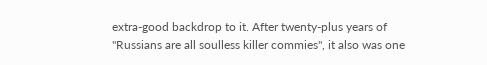extra-good backdrop to it. After twenty-plus years of "Russians are all soulless killer commies", it also was one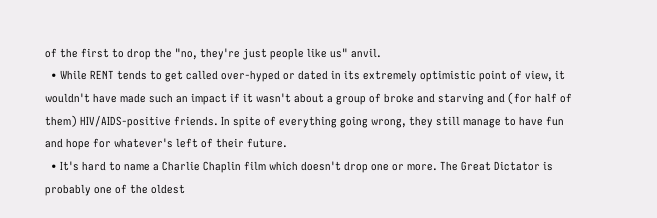of the first to drop the "no, they're just people like us" anvil.
  • While RENT tends to get called over-hyped or dated in its extremely optimistic point of view, it wouldn't have made such an impact if it wasn't about a group of broke and starving and (for half of them) HIV/AIDS-positive friends. In spite of everything going wrong, they still manage to have fun and hope for whatever's left of their future.
  • It's hard to name a Charlie Chaplin film which doesn't drop one or more. The Great Dictator is probably one of the oldest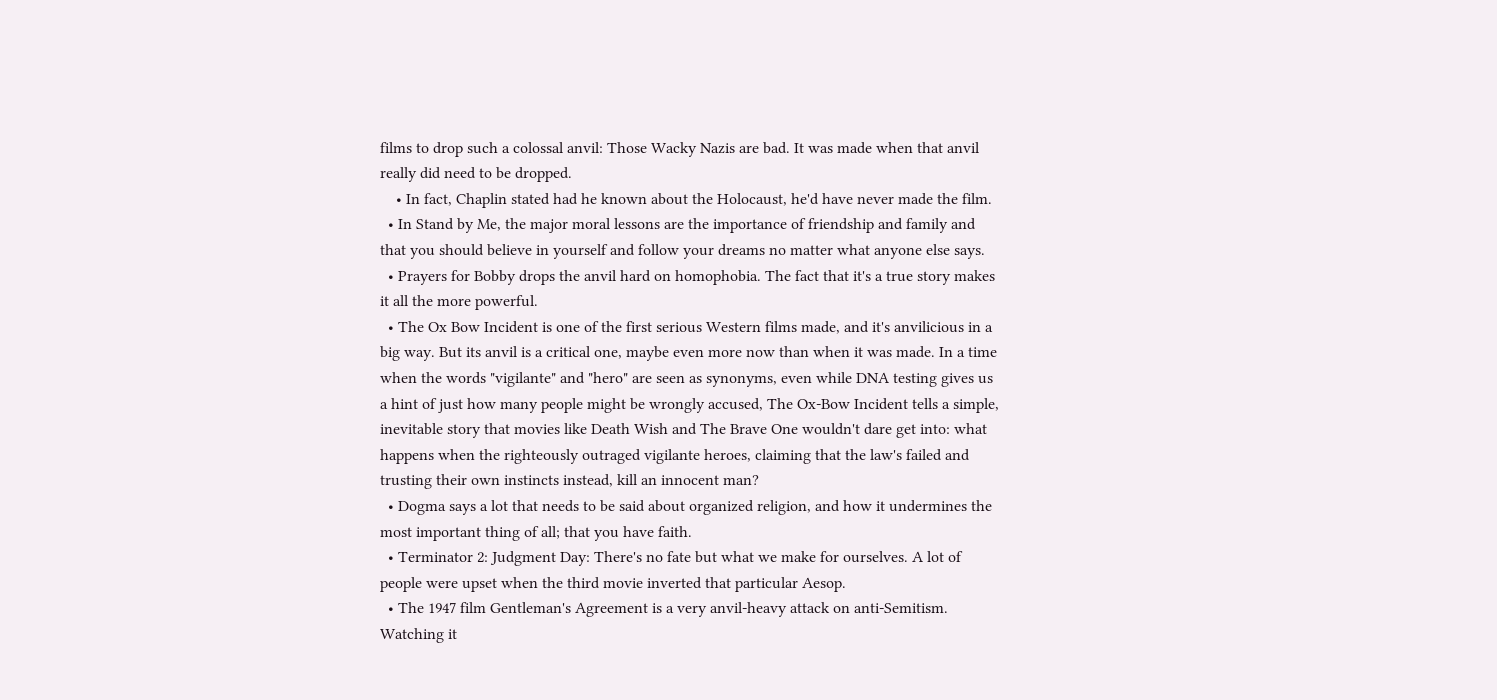films to drop such a colossal anvil: Those Wacky Nazis are bad. It was made when that anvil really did need to be dropped.
    • In fact, Chaplin stated had he known about the Holocaust, he'd have never made the film.
  • In Stand by Me, the major moral lessons are the importance of friendship and family and that you should believe in yourself and follow your dreams no matter what anyone else says.
  • Prayers for Bobby drops the anvil hard on homophobia. The fact that it's a true story makes it all the more powerful.
  • The Ox Bow Incident is one of the first serious Western films made, and it's anvilicious in a big way. But its anvil is a critical one, maybe even more now than when it was made. In a time when the words "vigilante" and "hero" are seen as synonyms, even while DNA testing gives us a hint of just how many people might be wrongly accused, The Ox-Bow Incident tells a simple, inevitable story that movies like Death Wish and The Brave One wouldn't dare get into: what happens when the righteously outraged vigilante heroes, claiming that the law's failed and trusting their own instincts instead, kill an innocent man?
  • Dogma says a lot that needs to be said about organized religion, and how it undermines the most important thing of all; that you have faith.
  • Terminator 2: Judgment Day: There's no fate but what we make for ourselves. A lot of people were upset when the third movie inverted that particular Aesop.
  • The 1947 film Gentleman's Agreement is a very anvil-heavy attack on anti-Semitism. Watching it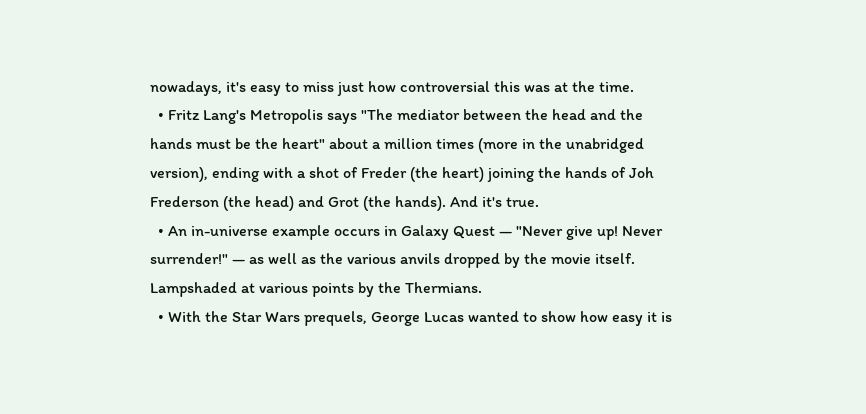nowadays, it's easy to miss just how controversial this was at the time.
  • Fritz Lang's Metropolis says "The mediator between the head and the hands must be the heart" about a million times (more in the unabridged version), ending with a shot of Freder (the heart) joining the hands of Joh Frederson (the head) and Grot (the hands). And it's true.
  • An in-universe example occurs in Galaxy Quest — "Never give up! Never surrender!" — as well as the various anvils dropped by the movie itself. Lampshaded at various points by the Thermians.
  • With the Star Wars prequels, George Lucas wanted to show how easy it is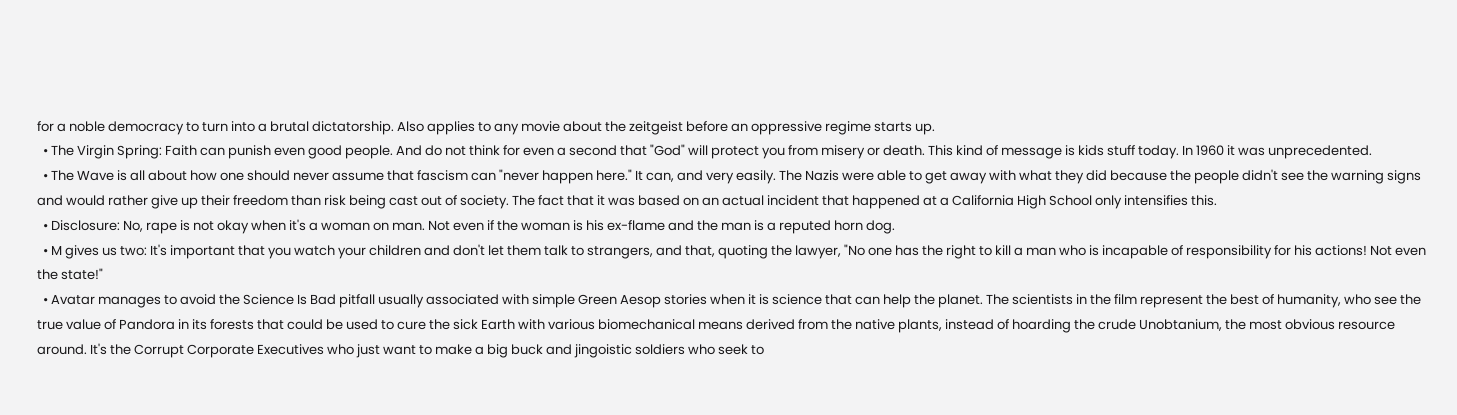for a noble democracy to turn into a brutal dictatorship. Also applies to any movie about the zeitgeist before an oppressive regime starts up.
  • The Virgin Spring: Faith can punish even good people. And do not think for even a second that "God" will protect you from misery or death. This kind of message is kids stuff today. In 1960 it was unprecedented.
  • The Wave is all about how one should never assume that fascism can "never happen here." It can, and very easily. The Nazis were able to get away with what they did because the people didn't see the warning signs and would rather give up their freedom than risk being cast out of society. The fact that it was based on an actual incident that happened at a California High School only intensifies this.
  • Disclosure: No, rape is not okay when it's a woman on man. Not even if the woman is his ex-flame and the man is a reputed horn dog.
  • M gives us two: It's important that you watch your children and don't let them talk to strangers, and that, quoting the lawyer, "No one has the right to kill a man who is incapable of responsibility for his actions! Not even the state!"
  • Avatar manages to avoid the Science Is Bad pitfall usually associated with simple Green Aesop stories when it is science that can help the planet. The scientists in the film represent the best of humanity, who see the true value of Pandora in its forests that could be used to cure the sick Earth with various biomechanical means derived from the native plants, instead of hoarding the crude Unobtanium, the most obvious resource around. It's the Corrupt Corporate Executives who just want to make a big buck and jingoistic soldiers who seek to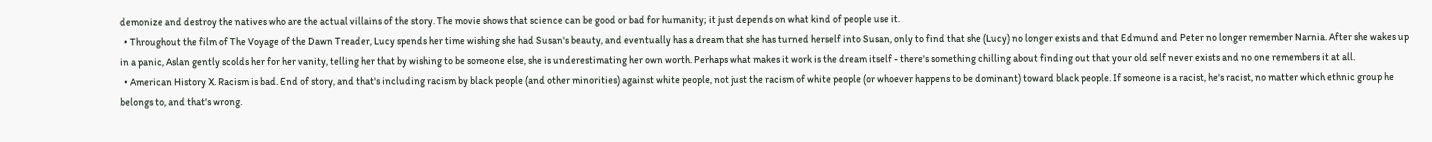demonize and destroy the natives who are the actual villains of the story. The movie shows that science can be good or bad for humanity; it just depends on what kind of people use it.
  • Throughout the film of The Voyage of the Dawn Treader, Lucy spends her time wishing she had Susan's beauty, and eventually has a dream that she has turned herself into Susan, only to find that she (Lucy) no longer exists and that Edmund and Peter no longer remember Narnia. After she wakes up in a panic, Aslan gently scolds her for her vanity, telling her that by wishing to be someone else, she is underestimating her own worth. Perhaps what makes it work is the dream itself - there's something chilling about finding out that your old self never exists and no one remembers it at all.
  • American History X. Racism is bad. End of story, and that's including racism by black people (and other minorities) against white people, not just the racism of white people (or whoever happens to be dominant) toward black people. If someone is a racist, he's racist, no matter which ethnic group he belongs to, and that's wrong.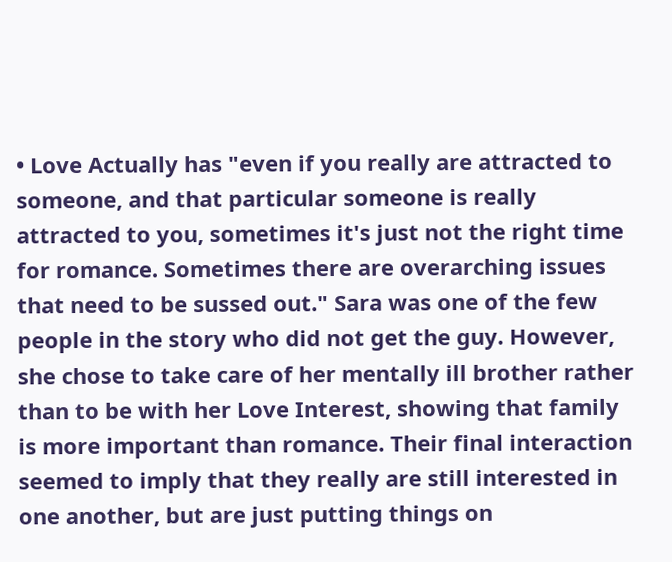• Love Actually has "even if you really are attracted to someone, and that particular someone is really attracted to you, sometimes it's just not the right time for romance. Sometimes there are overarching issues that need to be sussed out." Sara was one of the few people in the story who did not get the guy. However, she chose to take care of her mentally ill brother rather than to be with her Love Interest, showing that family is more important than romance. Their final interaction seemed to imply that they really are still interested in one another, but are just putting things on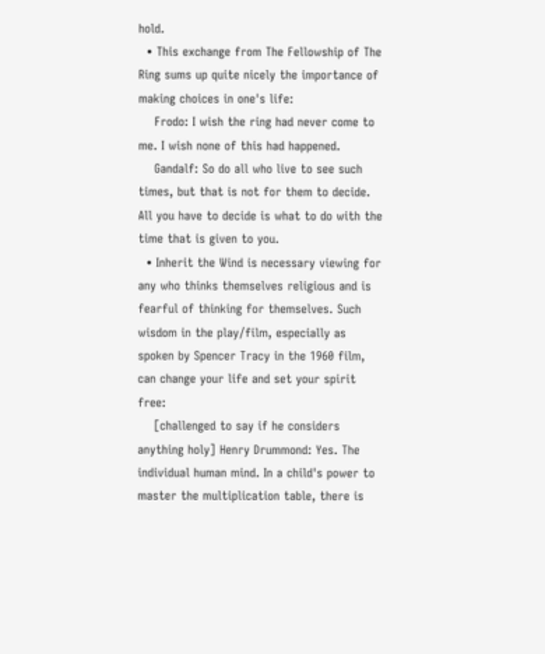hold.
  • This exchange from The Fellowship of The Ring sums up quite nicely the importance of making choices in one's life:
    Frodo: I wish the ring had never come to me. I wish none of this had happened.
    Gandalf: So do all who live to see such times, but that is not for them to decide. All you have to decide is what to do with the time that is given to you.
  • Inherit the Wind is necessary viewing for any who thinks themselves religious and is fearful of thinking for themselves. Such wisdom in the play/film, especially as spoken by Spencer Tracy in the 1960 film, can change your life and set your spirit free:
    [challenged to say if he considers anything holy] Henry Drummond: Yes. The individual human mind. In a child's power to master the multiplication table, there is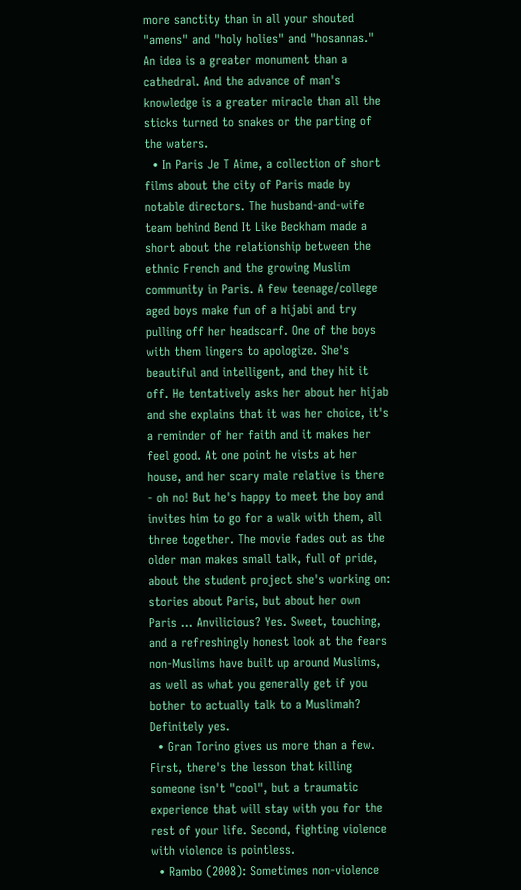more sanctity than in all your shouted "amens" and "holy holies" and "hosannas." An idea is a greater monument than a cathedral. And the advance of man's knowledge is a greater miracle than all the sticks turned to snakes or the parting of the waters.
  • In Paris Je T Aime, a collection of short films about the city of Paris made by notable directors. The husband-and-wife team behind Bend It Like Beckham made a short about the relationship between the ethnic French and the growing Muslim community in Paris. A few teenage/college aged boys make fun of a hijabi and try pulling off her headscarf. One of the boys with them lingers to apologize. She's beautiful and intelligent, and they hit it off. He tentatively asks her about her hijab and she explains that it was her choice, it's a reminder of her faith and it makes her feel good. At one point he vists at her house, and her scary male relative is there - oh no! But he's happy to meet the boy and invites him to go for a walk with them, all three together. The movie fades out as the older man makes small talk, full of pride, about the student project she's working on: stories about Paris, but about her own Paris ... Anvilicious? Yes. Sweet, touching, and a refreshingly honest look at the fears non-Muslims have built up around Muslims, as well as what you generally get if you bother to actually talk to a Muslimah? Definitely yes.
  • Gran Torino gives us more than a few. First, there's the lesson that killing someone isn't "cool", but a traumatic experience that will stay with you for the rest of your life. Second, fighting violence with violence is pointless.
  • Rambo (2008): Sometimes non-violence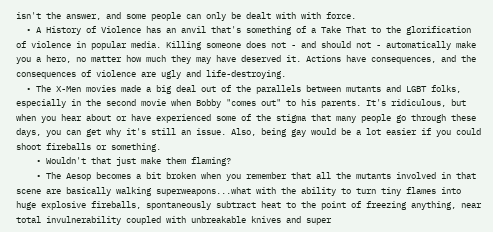isn't the answer, and some people can only be dealt with with force.
  • A History of Violence has an anvil that's something of a Take That to the glorification of violence in popular media. Killing someone does not - and should not - automatically make you a hero, no matter how much they may have deserved it. Actions have consequences, and the consequences of violence are ugly and life-destroying.
  • The X-Men movies made a big deal out of the parallels between mutants and LGBT folks, especially in the second movie when Bobby "comes out" to his parents. It's ridiculous, but when you hear about or have experienced some of the stigma that many people go through these days, you can get why it's still an issue. Also, being gay would be a lot easier if you could shoot fireballs or something.
    • Wouldn't that just make them flaming?
    • The Aesop becomes a bit broken when you remember that all the mutants involved in that scene are basically walking superweapons...what with the ability to turn tiny flames into huge explosive fireballs, spontaneously subtract heat to the point of freezing anything, near total invulnerability coupled with unbreakable knives and super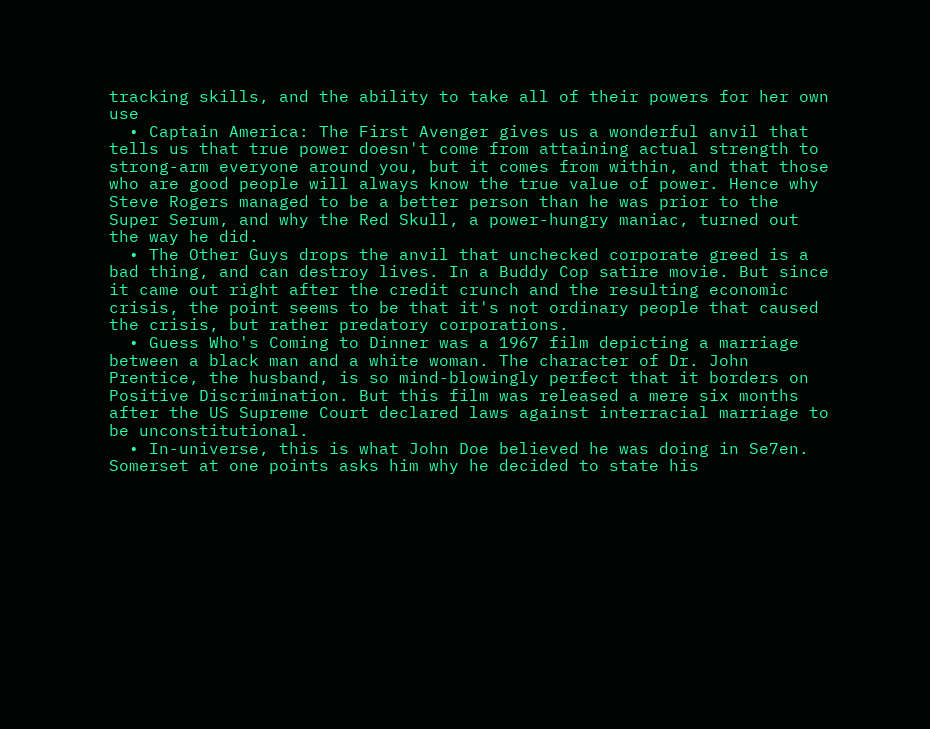tracking skills, and the ability to take all of their powers for her own use
  • Captain America: The First Avenger gives us a wonderful anvil that tells us that true power doesn't come from attaining actual strength to strong-arm everyone around you, but it comes from within, and that those who are good people will always know the true value of power. Hence why Steve Rogers managed to be a better person than he was prior to the Super Serum, and why the Red Skull, a power-hungry maniac, turned out the way he did.
  • The Other Guys drops the anvil that unchecked corporate greed is a bad thing, and can destroy lives. In a Buddy Cop satire movie. But since it came out right after the credit crunch and the resulting economic crisis, the point seems to be that it's not ordinary people that caused the crisis, but rather predatory corporations.
  • Guess Who's Coming to Dinner was a 1967 film depicting a marriage between a black man and a white woman. The character of Dr. John Prentice, the husband, is so mind-blowingly perfect that it borders on Positive Discrimination. But this film was released a mere six months after the US Supreme Court declared laws against interracial marriage to be unconstitutional.
  • In-universe, this is what John Doe believed he was doing in Se7en. Somerset at one points asks him why he decided to state his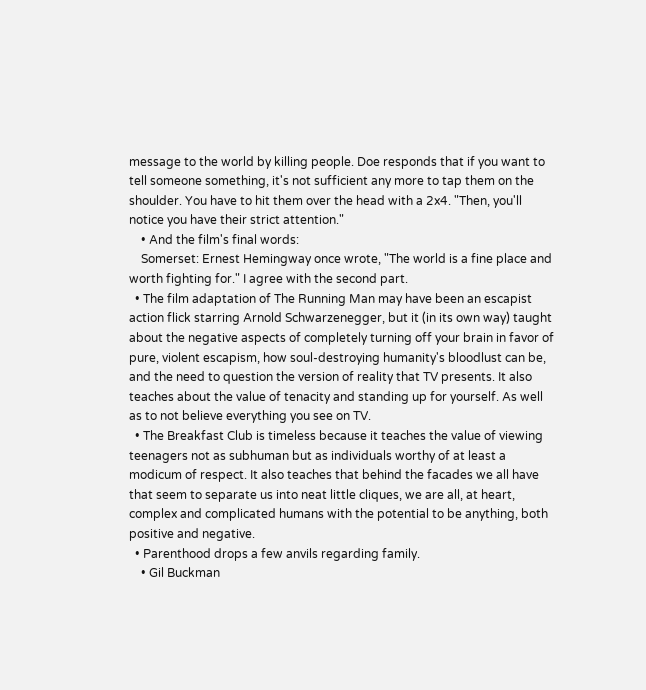message to the world by killing people. Doe responds that if you want to tell someone something, it's not sufficient any more to tap them on the shoulder. You have to hit them over the head with a 2x4. "Then, you'll notice you have their strict attention."
    • And the film's final words:
    Somerset: Ernest Hemingway once wrote, "The world is a fine place and worth fighting for." I agree with the second part.
  • The film adaptation of The Running Man may have been an escapist action flick starring Arnold Schwarzenegger, but it (in its own way) taught about the negative aspects of completely turning off your brain in favor of pure, violent escapism, how soul-destroying humanity's bloodlust can be, and the need to question the version of reality that TV presents. It also teaches about the value of tenacity and standing up for yourself. As well as to not believe everything you see on TV.
  • The Breakfast Club is timeless because it teaches the value of viewing teenagers not as subhuman but as individuals worthy of at least a modicum of respect. It also teaches that behind the facades we all have that seem to separate us into neat little cliques, we are all, at heart, complex and complicated humans with the potential to be anything, both positive and negative.
  • Parenthood drops a few anvils regarding family.
    • Gil Buckman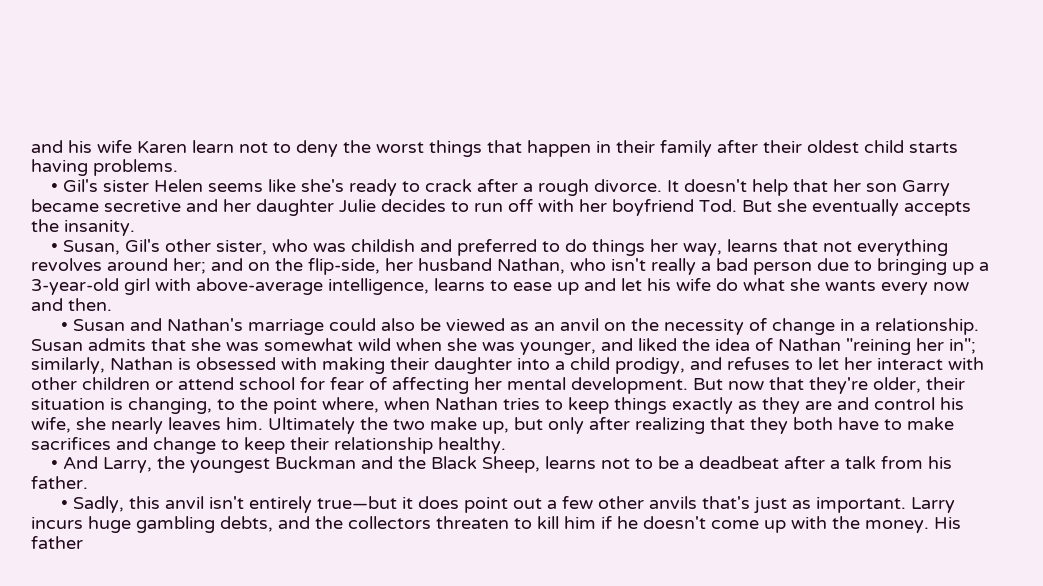and his wife Karen learn not to deny the worst things that happen in their family after their oldest child starts having problems.
    • Gil's sister Helen seems like she's ready to crack after a rough divorce. It doesn't help that her son Garry became secretive and her daughter Julie decides to run off with her boyfriend Tod. But she eventually accepts the insanity.
    • Susan, Gil's other sister, who was childish and preferred to do things her way, learns that not everything revolves around her; and on the flip-side, her husband Nathan, who isn't really a bad person due to bringing up a 3-year-old girl with above-average intelligence, learns to ease up and let his wife do what she wants every now and then.
      • Susan and Nathan's marriage could also be viewed as an anvil on the necessity of change in a relationship. Susan admits that she was somewhat wild when she was younger, and liked the idea of Nathan "reining her in"; similarly, Nathan is obsessed with making their daughter into a child prodigy, and refuses to let her interact with other children or attend school for fear of affecting her mental development. But now that they're older, their situation is changing, to the point where, when Nathan tries to keep things exactly as they are and control his wife, she nearly leaves him. Ultimately the two make up, but only after realizing that they both have to make sacrifices and change to keep their relationship healthy.
    • And Larry, the youngest Buckman and the Black Sheep, learns not to be a deadbeat after a talk from his father.
      • Sadly, this anvil isn't entirely true—but it does point out a few other anvils that's just as important. Larry incurs huge gambling debts, and the collectors threaten to kill him if he doesn't come up with the money. His father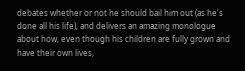debates whether or not he should bail him out (as he's done all his life), and delivers an amazing monologue about how, even though his children are fully grown and have their own lives,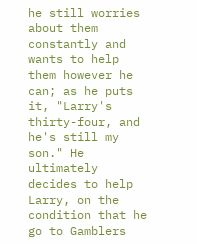he still worries about them constantly and wants to help them however he can; as he puts it, "Larry's thirty-four, and he's still my son." He ultimately decides to help Larry, on the condition that he go to Gamblers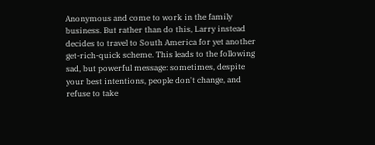Anonymous and come to work in the family business. But rather than do this, Larry instead decides to travel to South America for yet another get-rich-quick scheme. This leads to the following sad, but powerful message: sometimes, despite your best intentions, people don't change, and refuse to take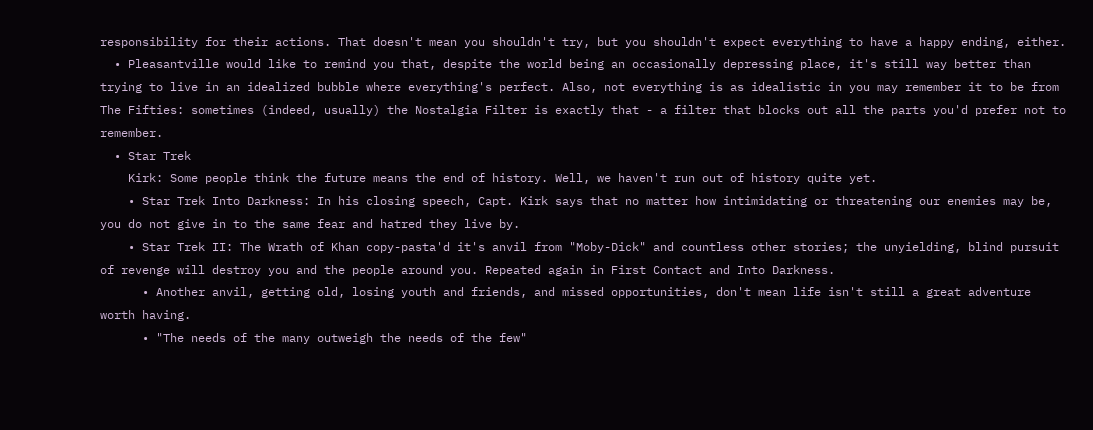responsibility for their actions. That doesn't mean you shouldn't try, but you shouldn't expect everything to have a happy ending, either.
  • Pleasantville would like to remind you that, despite the world being an occasionally depressing place, it's still way better than trying to live in an idealized bubble where everything's perfect. Also, not everything is as idealistic in you may remember it to be from The Fifties: sometimes (indeed, usually) the Nostalgia Filter is exactly that - a filter that blocks out all the parts you'd prefer not to remember.
  • Star Trek
    Kirk: Some people think the future means the end of history. Well, we haven't run out of history quite yet.
    • Star Trek Into Darkness: In his closing speech, Capt. Kirk says that no matter how intimidating or threatening our enemies may be, you do not give in to the same fear and hatred they live by.
    • Star Trek II: The Wrath of Khan copy-pasta'd it's anvil from "Moby-Dick" and countless other stories; the unyielding, blind pursuit of revenge will destroy you and the people around you. Repeated again in First Contact and Into Darkness.
      • Another anvil, getting old, losing youth and friends, and missed opportunities, don't mean life isn't still a great adventure worth having.
      • "The needs of the many outweigh the needs of the few"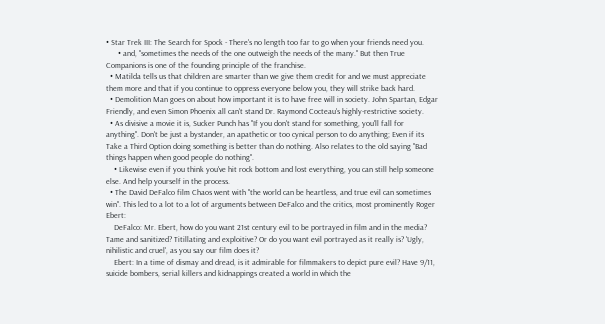• Star Trek III: The Search for Spock - There's no length too far to go when your friends need you.
      • and, "sometimes the needs of the one outweigh the needs of the many." But then True Companions is one of the founding principle of the franchise.
  • Matilda tells us that children are smarter than we give them credit for and we must appreciate them more and that if you continue to oppress everyone below you, they will strike back hard.
  • Demolition Man goes on about how important it is to have free will in society. John Spartan, Edgar Friendly, and even Simon Phoenix all can't stand Dr. Raymond Cocteau's highly-restrictive society.
  • As divisive a movie it is, Sucker Punch has "If you don't stand for something, you'll fall for anything". Don't be just a bystander, an apathetic or too cynical person to do anything; Even if its Take a Third Option doing something is better than do nothing. Also relates to the old saying "Bad things happen when good people do nothing".
    • Likewise even if you think you've hit rock bottom and lost everything, you can still help someone else. And help yourself in the process.
  • The David DeFalco film Chaos went with "the world can be heartless, and true evil can sometimes win". This led to a lot to a lot of arguments between DeFalco and the critics, most prominently Roger Ebert:
    DeFalco: Mr. Ebert, how do you want 21st century evil to be portrayed in film and in the media? Tame and sanitized? Titillating and exploitive? Or do you want evil portrayed as it really is? 'Ugly, nihilistic and cruel', as you say our film does it?
    Ebert: In a time of dismay and dread, is it admirable for filmmakers to depict pure evil? Have 9/11, suicide bombers, serial killers and kidnappings created a world in which the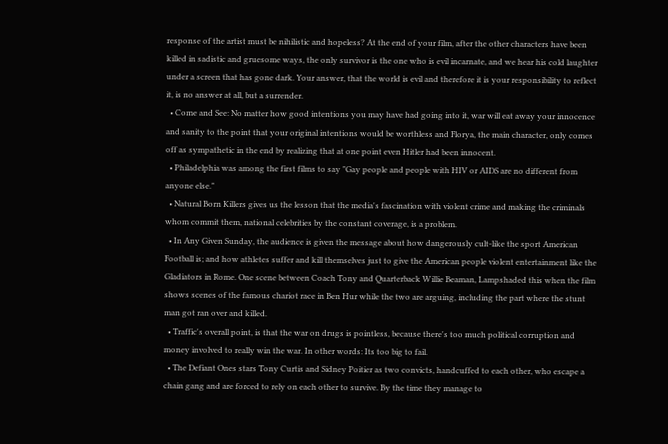response of the artist must be nihilistic and hopeless? At the end of your film, after the other characters have been killed in sadistic and gruesome ways, the only survivor is the one who is evil incarnate, and we hear his cold laughter under a screen that has gone dark. Your answer, that the world is evil and therefore it is your responsibility to reflect it, is no answer at all, but a surrender.
  • Come and See: No matter how good intentions you may have had going into it, war will eat away your innocence and sanity to the point that your original intentions would be worthless and Florya, the main character, only comes off as sympathetic in the end by realizing that at one point even Hitler had been innocent.
  • Philadelphia was among the first films to say "Gay people and people with HIV or AIDS are no different from anyone else."
  • Natural Born Killers gives us the lesson that the media's fascination with violent crime and making the criminals whom commit them, national celebrities by the constant coverage, is a problem.
  • In Any Given Sunday, the audience is given the message about how dangerously cult-like the sport American Football is; and how athletes suffer and kill themselves just to give the American people violent entertainment like the Gladiators in Rome. One scene between Coach Tony and Quarterback Willie Beaman, Lampshaded this when the film shows scenes of the famous chariot race in Ben Hur while the two are arguing, including the part where the stunt man got ran over and killed.
  • Traffic's overall point, is that the war on drugs is pointless, because there's too much political corruption and money involved to really win the war. In other words: Its too big to fail.
  • The Defiant Ones stars Tony Curtis and Sidney Poitier as two convicts, handcuffed to each other, who escape a chain gang and are forced to rely on each other to survive. By the time they manage to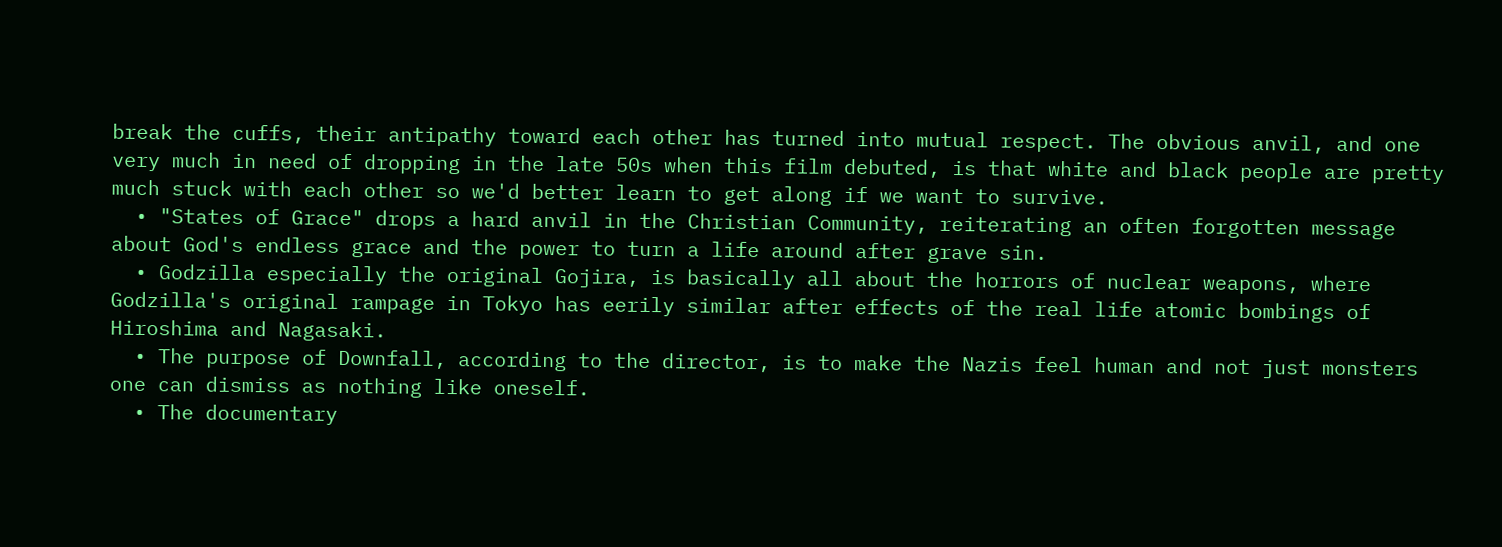break the cuffs, their antipathy toward each other has turned into mutual respect. The obvious anvil, and one very much in need of dropping in the late 50s when this film debuted, is that white and black people are pretty much stuck with each other so we'd better learn to get along if we want to survive.
  • "States of Grace" drops a hard anvil in the Christian Community, reiterating an often forgotten message about God's endless grace and the power to turn a life around after grave sin.
  • Godzilla especially the original Gojira, is basically all about the horrors of nuclear weapons, where Godzilla's original rampage in Tokyo has eerily similar after effects of the real life atomic bombings of Hiroshima and Nagasaki.
  • The purpose of Downfall, according to the director, is to make the Nazis feel human and not just monsters one can dismiss as nothing like oneself.
  • The documentary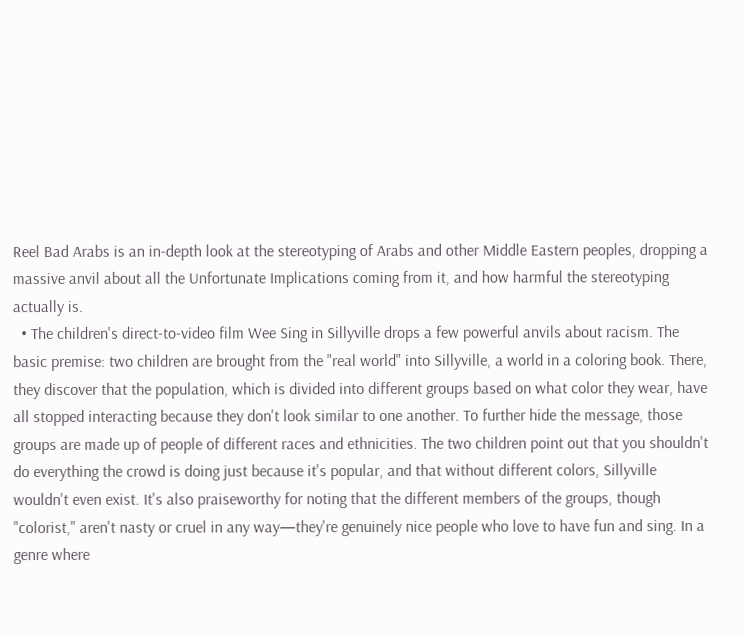Reel Bad Arabs is an in-depth look at the stereotyping of Arabs and other Middle Eastern peoples, dropping a massive anvil about all the Unfortunate Implications coming from it, and how harmful the stereotyping actually is.
  • The children's direct-to-video film Wee Sing in Sillyville drops a few powerful anvils about racism. The basic premise: two children are brought from the "real world" into Sillyville, a world in a coloring book. There, they discover that the population, which is divided into different groups based on what color they wear, have all stopped interacting because they don't look similar to one another. To further hide the message, those groups are made up of people of different races and ethnicities. The two children point out that you shouldn't do everything the crowd is doing just because it's popular, and that without different colors, Sillyville wouldn't even exist. It's also praiseworthy for noting that the different members of the groups, though "colorist," aren't nasty or cruel in any way—they're genuinely nice people who love to have fun and sing. In a genre where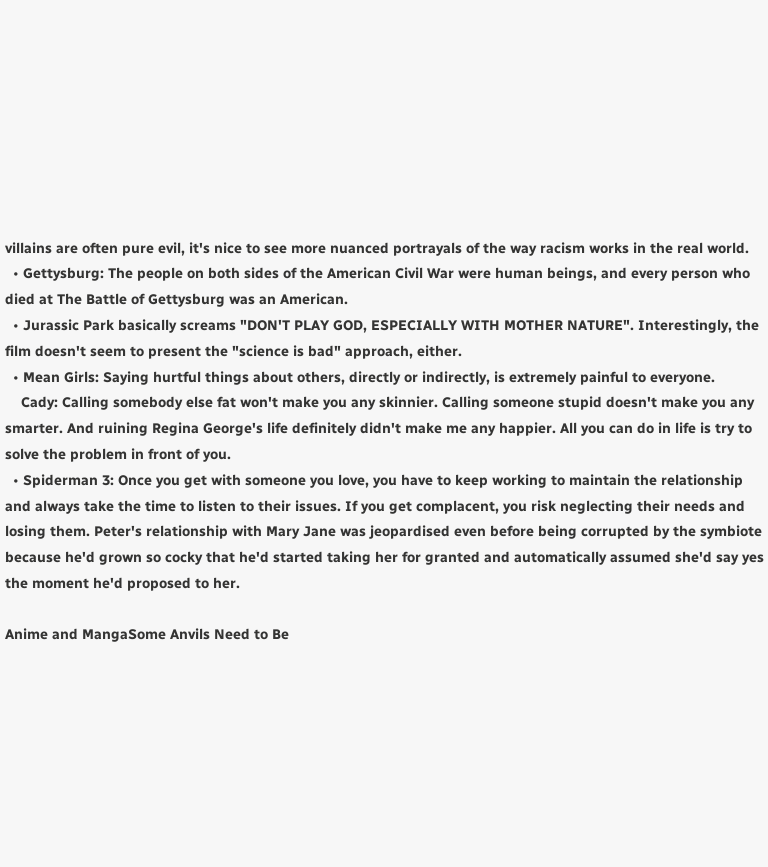villains are often pure evil, it's nice to see more nuanced portrayals of the way racism works in the real world.
  • Gettysburg: The people on both sides of the American Civil War were human beings, and every person who died at The Battle of Gettysburg was an American.
  • Jurassic Park basically screams "DON'T PLAY GOD, ESPECIALLY WITH MOTHER NATURE". Interestingly, the film doesn't seem to present the "science is bad" approach, either.
  • Mean Girls: Saying hurtful things about others, directly or indirectly, is extremely painful to everyone.
    Cady: Calling somebody else fat won't make you any skinnier. Calling someone stupid doesn't make you any smarter. And ruining Regina George's life definitely didn't make me any happier. All you can do in life is try to solve the problem in front of you.
  • Spiderman 3: Once you get with someone you love, you have to keep working to maintain the relationship and always take the time to listen to their issues. If you get complacent, you risk neglecting their needs and losing them. Peter's relationship with Mary Jane was jeopardised even before being corrupted by the symbiote because he'd grown so cocky that he'd started taking her for granted and automatically assumed she'd say yes the moment he'd proposed to her.

Anime and MangaSome Anvils Need to Be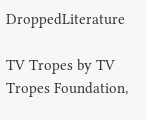DroppedLiterature

TV Tropes by TV Tropes Foundation,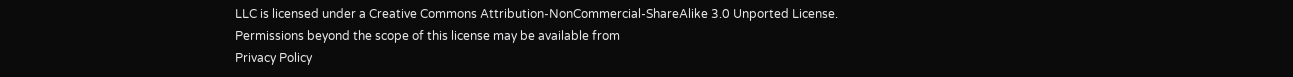LLC is licensed under a Creative Commons Attribution-NonCommercial-ShareAlike 3.0 Unported License.
Permissions beyond the scope of this license may be available from
Privacy Policy